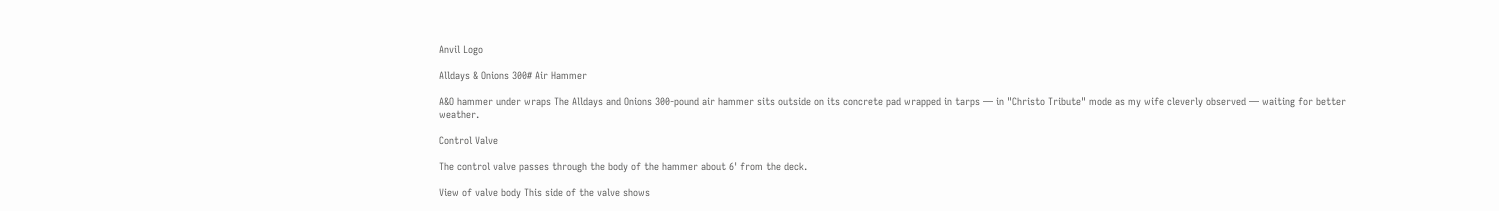Anvil Logo

Alldays & Onions 300# Air Hammer

A&O hammer under wraps The Alldays and Onions 300-pound air hammer sits outside on its concrete pad wrapped in tarps — in "Christo Tribute" mode as my wife cleverly observed — waiting for better weather.

Control Valve

The control valve passes through the body of the hammer about 6' from the deck.

View of valve body This side of the valve shows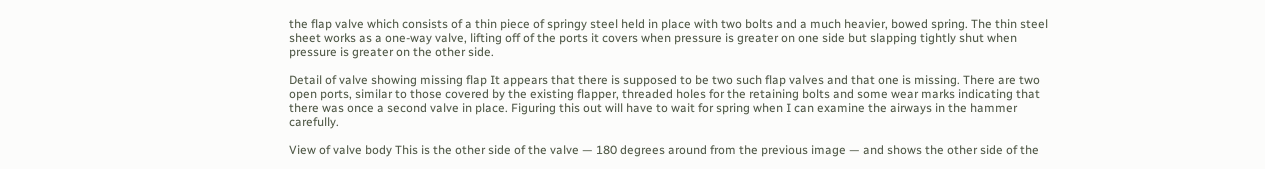the flap valve which consists of a thin piece of springy steel held in place with two bolts and a much heavier, bowed spring. The thin steel sheet works as a one-way valve, lifting off of the ports it covers when pressure is greater on one side but slapping tightly shut when pressure is greater on the other side.

Detail of valve showing missing flap It appears that there is supposed to be two such flap valves and that one is missing. There are two open ports, similar to those covered by the existing flapper, threaded holes for the retaining bolts and some wear marks indicating that there was once a second valve in place. Figuring this out will have to wait for spring when I can examine the airways in the hammer carefully.

View of valve body This is the other side of the valve — 180 degrees around from the previous image — and shows the other side of the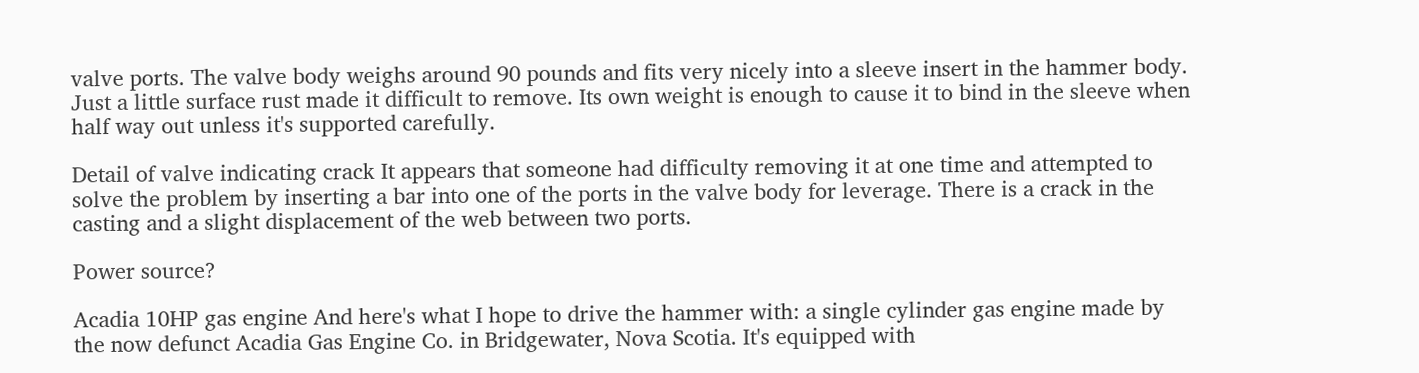valve ports. The valve body weighs around 90 pounds and fits very nicely into a sleeve insert in the hammer body. Just a little surface rust made it difficult to remove. Its own weight is enough to cause it to bind in the sleeve when half way out unless it's supported carefully.

Detail of valve indicating crack It appears that someone had difficulty removing it at one time and attempted to solve the problem by inserting a bar into one of the ports in the valve body for leverage. There is a crack in the casting and a slight displacement of the web between two ports.

Power source?

Acadia 10HP gas engine And here's what I hope to drive the hammer with: a single cylinder gas engine made by the now defunct Acadia Gas Engine Co. in Bridgewater, Nova Scotia. It's equipped with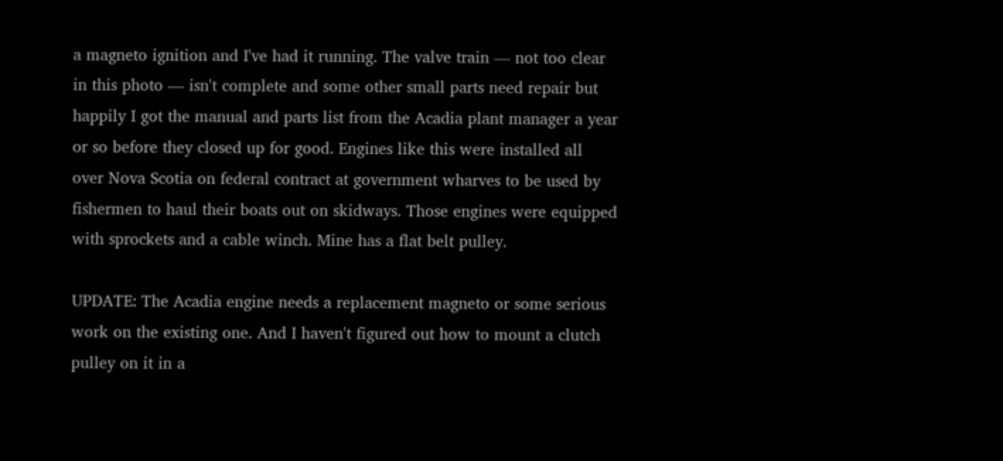a magneto ignition and I've had it running. The valve train — not too clear in this photo — isn't complete and some other small parts need repair but happily I got the manual and parts list from the Acadia plant manager a year or so before they closed up for good. Engines like this were installed all over Nova Scotia on federal contract at government wharves to be used by fishermen to haul their boats out on skidways. Those engines were equipped with sprockets and a cable winch. Mine has a flat belt pulley.

UPDATE: The Acadia engine needs a replacement magneto or some serious work on the existing one. And I haven't figured out how to mount a clutch pulley on it in a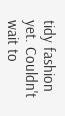tidy fashion yet. Couldn't wait to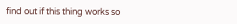find out if this thing works so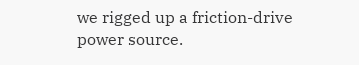we rigged up a friction-drive power source.